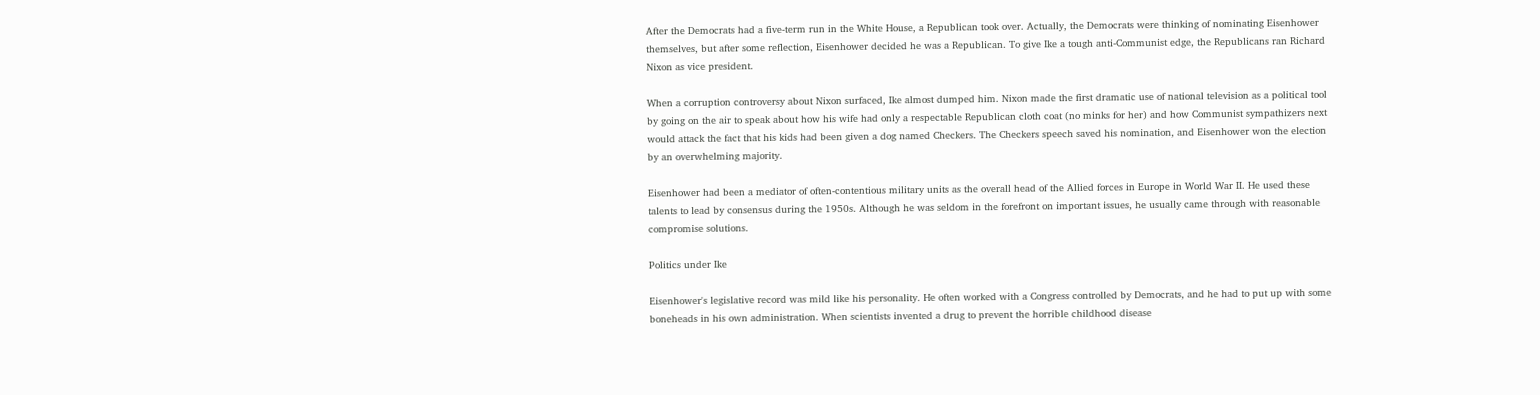After the Democrats had a five-term run in the White House, a Republican took over. Actually, the Democrats were thinking of nominating Eisenhower themselves, but after some reflection, Eisenhower decided he was a Republican. To give Ike a tough anti-Communist edge, the Republicans ran Richard Nixon as vice president.

When a corruption controversy about Nixon surfaced, Ike almost dumped him. Nixon made the first dramatic use of national television as a political tool by going on the air to speak about how his wife had only a respectable Republican cloth coat (no minks for her) and how Communist sympathizers next would attack the fact that his kids had been given a dog named Checkers. The Checkers speech saved his nomination, and Eisenhower won the election by an overwhelming majority.

Eisenhower had been a mediator of often-contentious military units as the overall head of the Allied forces in Europe in World War II. He used these talents to lead by consensus during the 1950s. Although he was seldom in the forefront on important issues, he usually came through with reasonable compromise solutions.

Politics under Ike

Eisenhower's legislative record was mild like his personality. He often worked with a Congress controlled by Democrats, and he had to put up with some boneheads in his own administration. When scientists invented a drug to prevent the horrible childhood disease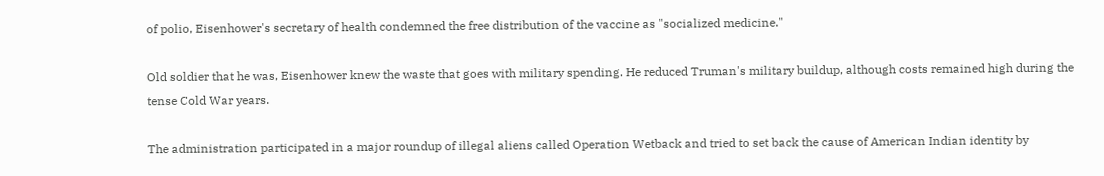of polio, Eisenhower's secretary of health condemned the free distribution of the vaccine as "socialized medicine."

Old soldier that he was, Eisenhower knew the waste that goes with military spending. He reduced Truman's military buildup, although costs remained high during the tense Cold War years.

The administration participated in a major roundup of illegal aliens called Operation Wetback and tried to set back the cause of American Indian identity by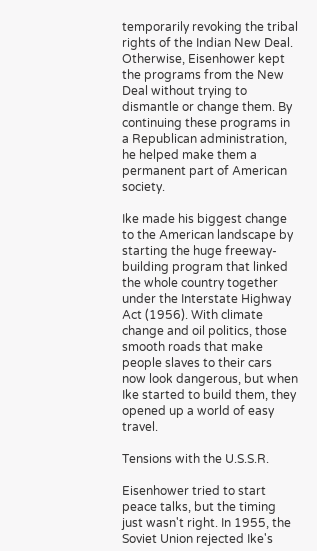temporarily revoking the tribal rights of the Indian New Deal. Otherwise, Eisenhower kept the programs from the New Deal without trying to dismantle or change them. By continuing these programs in a Republican administration, he helped make them a permanent part of American society.

Ike made his biggest change to the American landscape by starting the huge freeway-building program that linked the whole country together under the Interstate Highway Act (1956). With climate change and oil politics, those smooth roads that make people slaves to their cars now look dangerous, but when Ike started to build them, they opened up a world of easy travel.

Tensions with the U.S.S.R.

Eisenhower tried to start peace talks, but the timing just wasn't right. In 1955, the Soviet Union rejected Ike's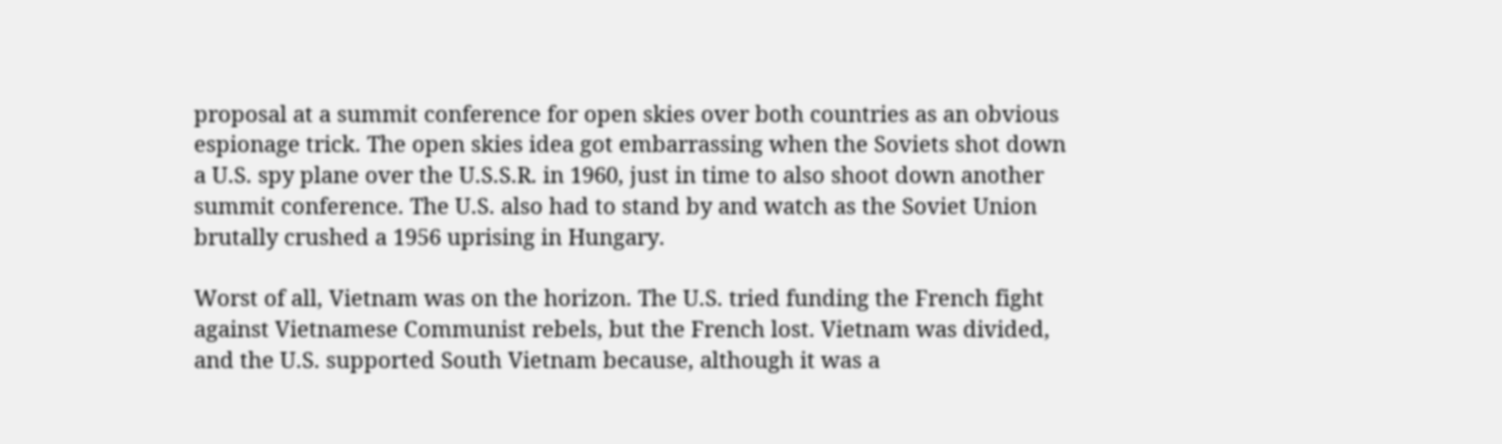proposal at a summit conference for open skies over both countries as an obvious espionage trick. The open skies idea got embarrassing when the Soviets shot down a U.S. spy plane over the U.S.S.R. in 1960, just in time to also shoot down another summit conference. The U.S. also had to stand by and watch as the Soviet Union brutally crushed a 1956 uprising in Hungary.

Worst of all, Vietnam was on the horizon. The U.S. tried funding the French fight against Vietnamese Communist rebels, but the French lost. Vietnam was divided, and the U.S. supported South Vietnam because, although it was a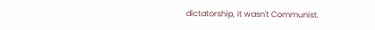dictatorship, it wasn't Communist.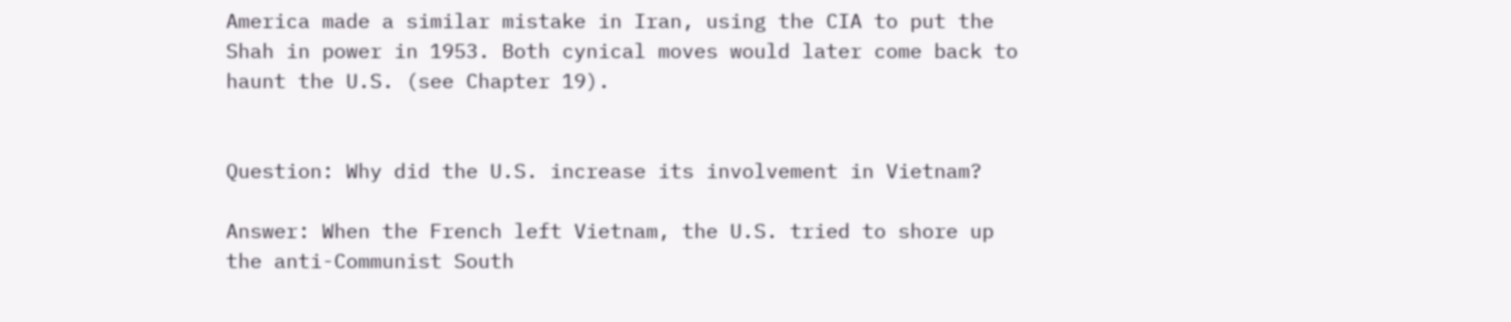America made a similar mistake in Iran, using the CIA to put the Shah in power in 1953. Both cynical moves would later come back to haunt the U.S. (see Chapter 19).


Question: Why did the U.S. increase its involvement in Vietnam?

Answer: When the French left Vietnam, the U.S. tried to shore up the anti-Communist South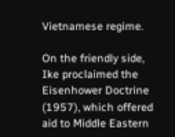Vietnamese regime.

On the friendly side, Ike proclaimed the Eisenhower Doctrine (1957), which offered aid to Middle Eastern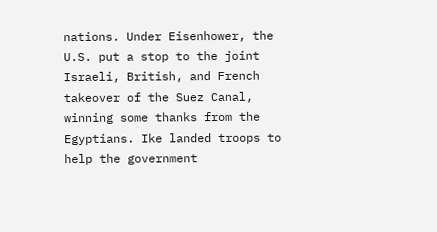nations. Under Eisenhower, the U.S. put a stop to the joint Israeli, British, and French takeover of the Suez Canal, winning some thanks from the Egyptians. Ike landed troops to help the government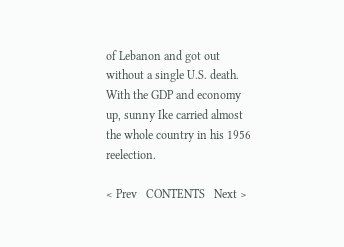of Lebanon and got out without a single U.S. death. With the GDP and economy up, sunny Ike carried almost the whole country in his 1956 reelection.

< Prev   CONTENTS   Next >